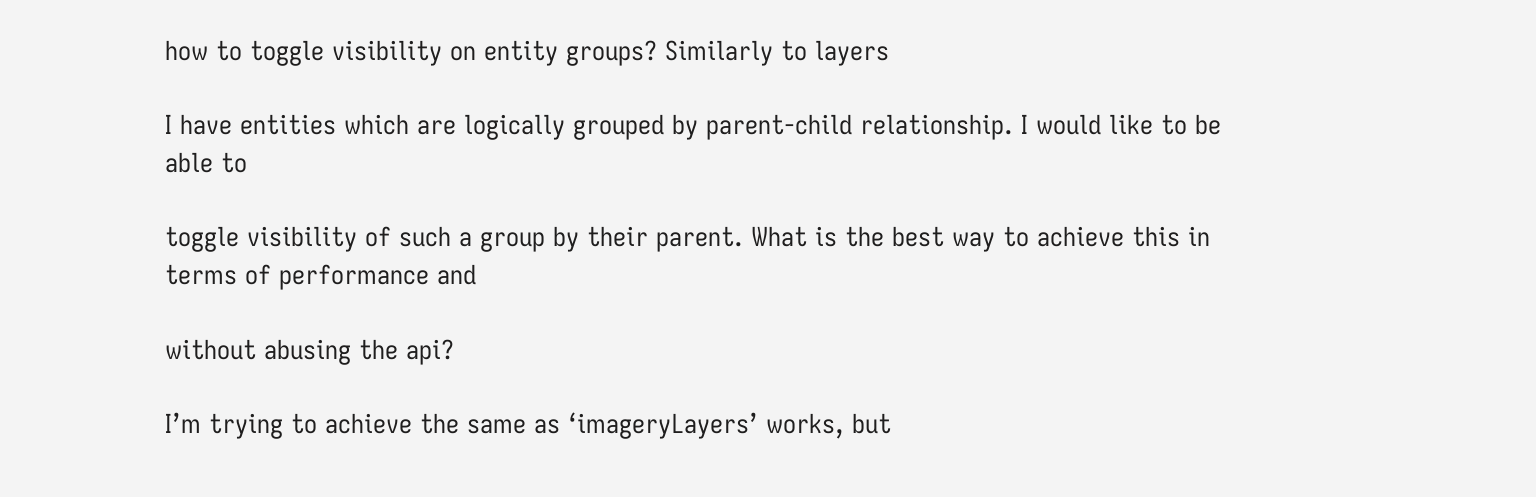how to toggle visibility on entity groups? Similarly to layers

I have entities which are logically grouped by parent-child relationship. I would like to be able to

toggle visibility of such a group by their parent. What is the best way to achieve this in terms of performance and

without abusing the api?

I’m trying to achieve the same as ‘imageryLayers’ works, but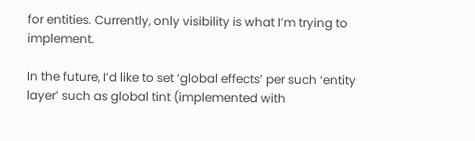for entities. Currently, only visibility is what I’m trying to implement.

In the future, I’d like to set ‘global effects’ per such ‘entity layer’ such as global tint (implemented with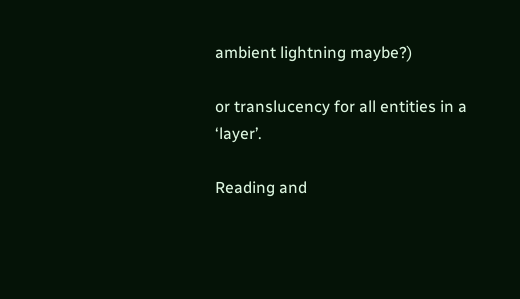ambient lightning maybe?)

or translucency for all entities in a ‘layer’.

Reading and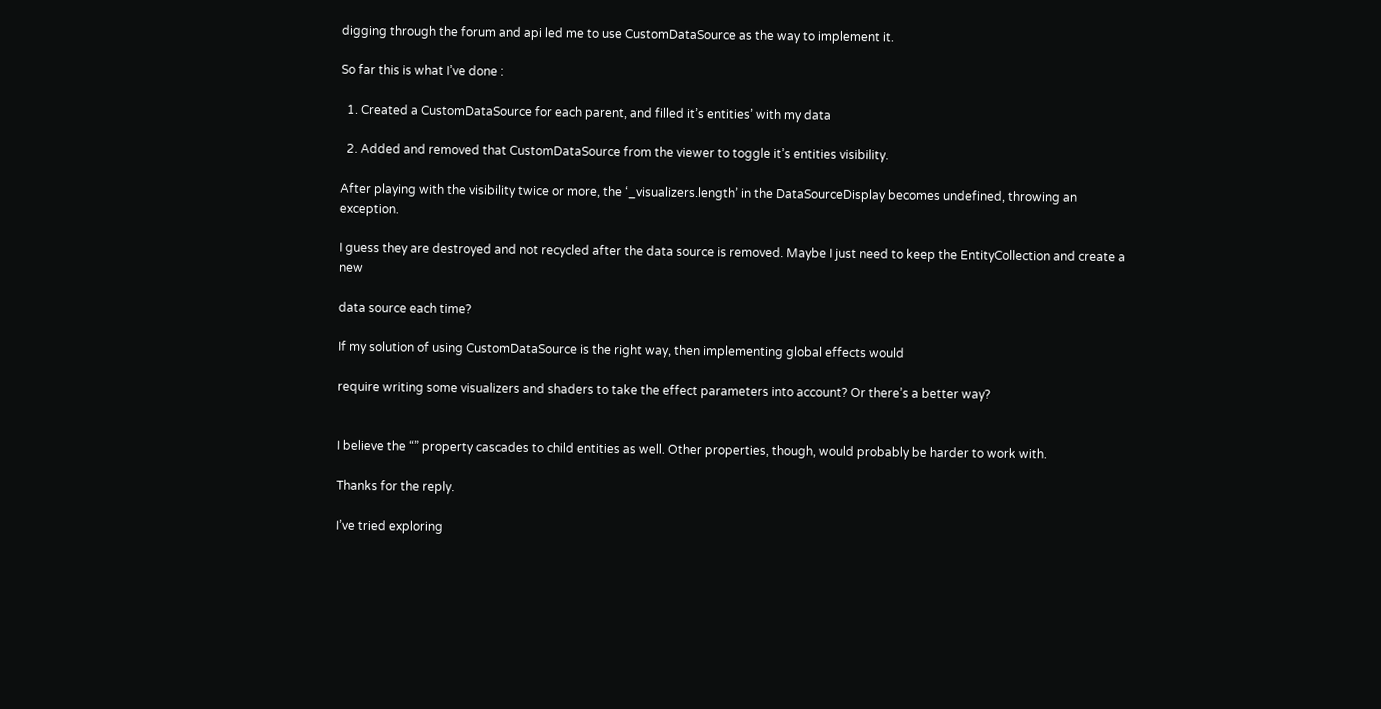digging through the forum and api led me to use CustomDataSource as the way to implement it.

So far this is what I’ve done :

  1. Created a CustomDataSource for each parent, and filled it’s entities’ with my data

  2. Added and removed that CustomDataSource from the viewer to toggle it’s entities visibility.

After playing with the visibility twice or more, the ‘_visualizers.length’ in the DataSourceDisplay becomes undefined, throwing an exception.

I guess they are destroyed and not recycled after the data source is removed. Maybe I just need to keep the EntityCollection and create a new

data source each time?

If my solution of using CustomDataSource is the right way, then implementing global effects would

require writing some visualizers and shaders to take the effect parameters into account? Or there’s a better way?


I believe the “” property cascades to child entities as well. Other properties, though, would probably be harder to work with.

Thanks for the reply.

I’ve tried exploring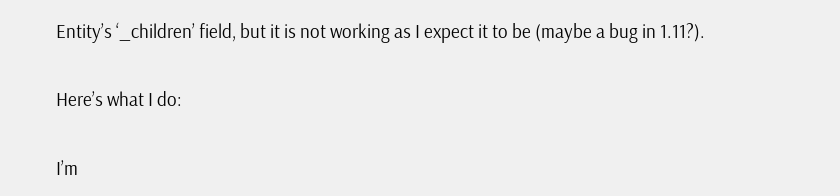Entity’s ‘_children’ field, but it is not working as I expect it to be (maybe a bug in 1.11?).

Here’s what I do:

I’m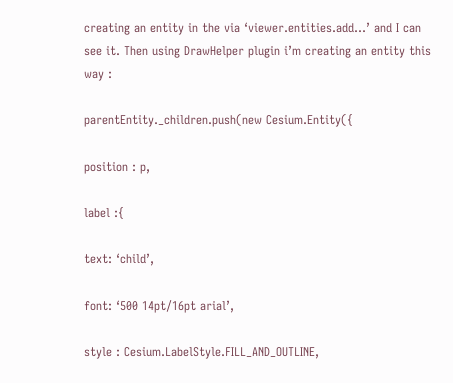creating an entity in the via ‘viewer.entities.add…’ and I can see it. Then using DrawHelper plugin i’m creating an entity this way :

parentEntity._children.push(new Cesium.Entity({

position : p,

label :{

text: ‘child’,

font: ‘500 14pt/16pt arial’,

style : Cesium.LabelStyle.FILL_AND_OUTLINE,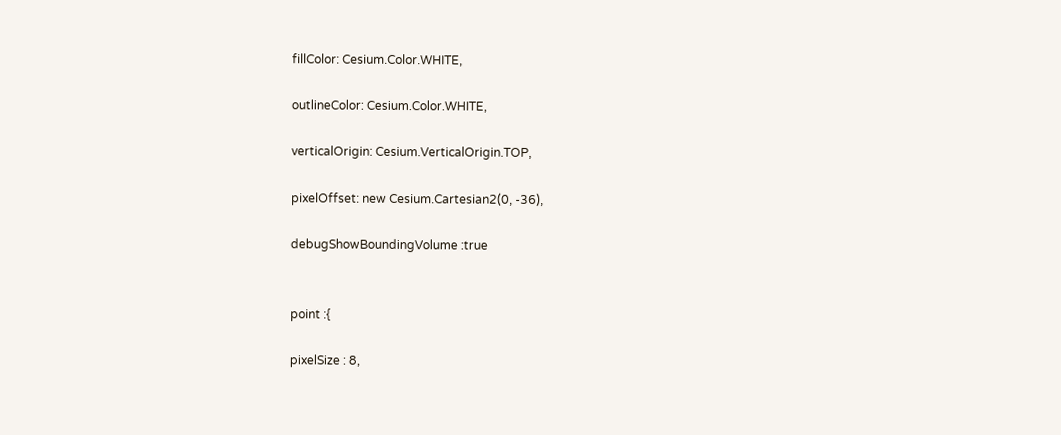fillColor: Cesium.Color.WHITE,

outlineColor: Cesium.Color.WHITE,

verticalOrigin: Cesium.VerticalOrigin.TOP,

pixelOffset: new Cesium.Cartesian2(0, -36),

debugShowBoundingVolume :true


point :{

pixelSize : 8,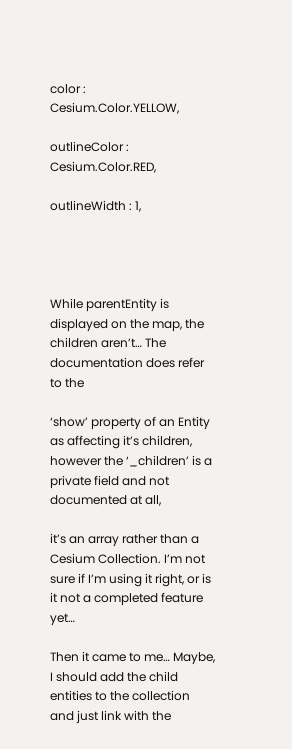color : Cesium.Color.YELLOW,

outlineColor : Cesium.Color.RED,

outlineWidth : 1,




While parentEntity is displayed on the map, the children aren’t… The documentation does refer to the

‘show’ property of an Entity as affecting it’s children, however the ‘_children’ is a private field and not documented at all,

it’s an array rather than a Cesium Collection. I’m not sure if I’m using it right, or is it not a completed feature yet…

Then it came to me… Maybe, I should add the child entities to the collection and just link with the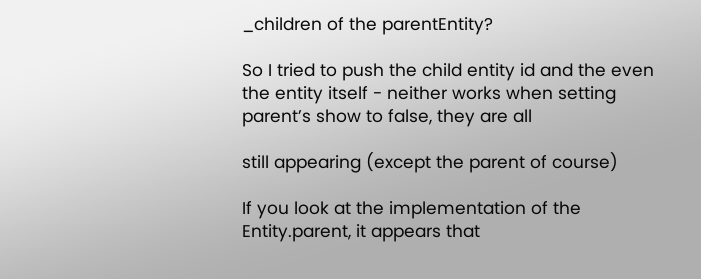_children of the parentEntity?

So I tried to push the child entity id and the even the entity itself - neither works when setting parent’s show to false, they are all

still appearing (except the parent of course)

If you look at the implementation of the Entity.parent, it appears that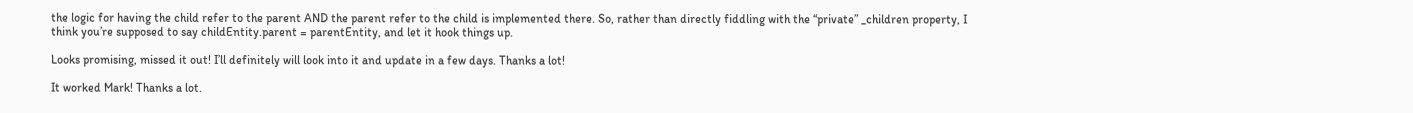the logic for having the child refer to the parent AND the parent refer to the child is implemented there. So, rather than directly fiddling with the “private” _children property, I think you’re supposed to say childEntity.parent = parentEntity, and let it hook things up.

Looks promising, missed it out! I’ll definitely will look into it and update in a few days. Thanks a lot!

It worked Mark! Thanks a lot.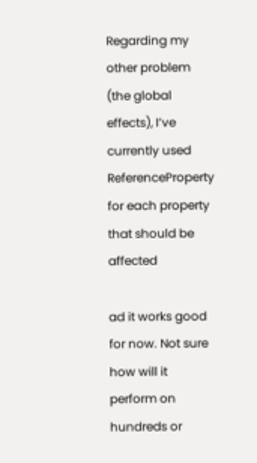Regarding my other problem (the global effects), I’ve currently used ReferenceProperty for each property that should be affected

ad it works good for now. Not sure how will it perform on hundreds or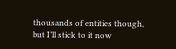thousands of entities though, but I’ll stick to it now